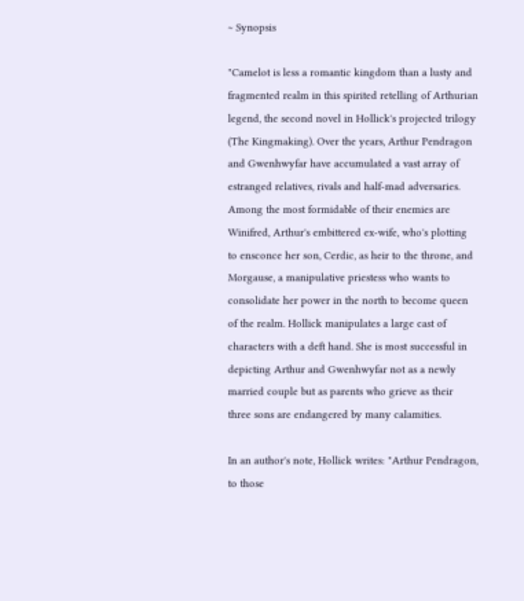~ Synopsis

"Camelot is less a romantic kingdom than a lusty and fragmented realm in this spirited retelling of Arthurian legend, the second novel in Hollick's projected trilogy (The Kingmaking). Over the years, Arthur Pendragon and Gwenhwyfar have accumulated a vast array of estranged relatives, rivals and half-mad adversaries. Among the most formidable of their enemies are Winifred, Arthur's embittered ex-wife, who's plotting to ensconce her son, Cerdic, as heir to the throne, and Morgause, a manipulative priestess who wants to consolidate her power in the north to become queen of the realm. Hollick manipulates a large cast of characters with a deft hand. She is most successful in depicting Arthur and Gwenhwyfar not as a newly married couple but as parents who grieve as their three sons are endangered by many calamities.

In an author's note, Hollick writes: "Arthur Pendragon, to those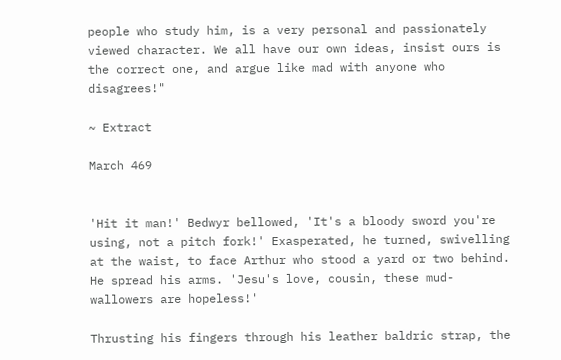people who study him, is a very personal and passionately viewed character. We all have our own ideas, insist ours is the correct one, and argue like mad with anyone who disagrees!"

~ Extract

March 469


'Hit it man!' Bedwyr bellowed, 'It's a bloody sword you're using, not a pitch fork!' Exasperated, he turned, swivelling at the waist, to face Arthur who stood a yard or two behind. He spread his arms. 'Jesu's love, cousin, these mud-wallowers are hopeless!'

Thrusting his fingers through his leather baldric strap, the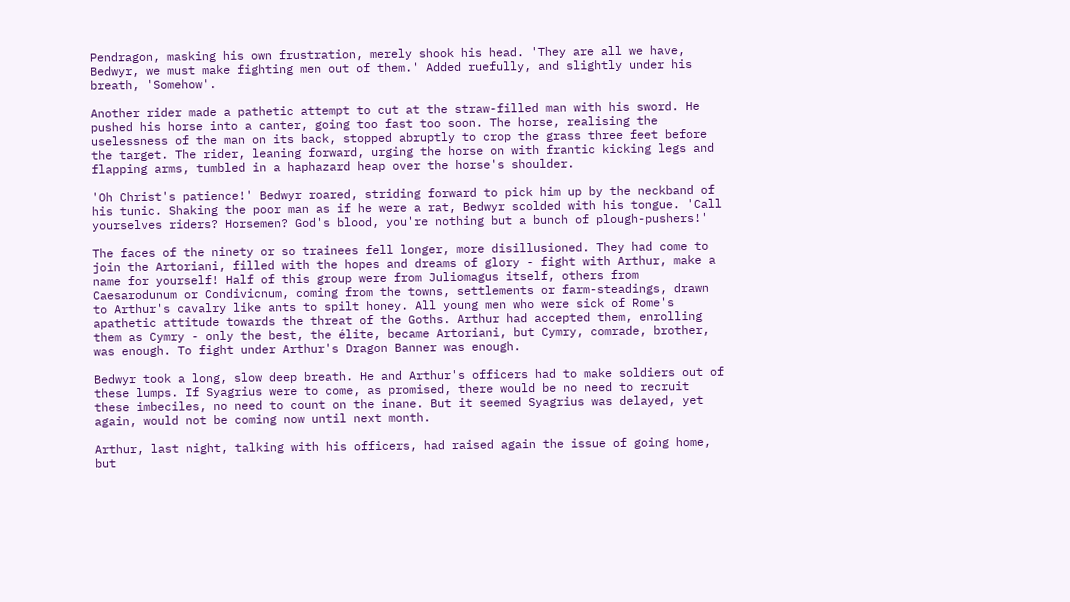Pendragon, masking his own frustration, merely shook his head. 'They are all we have, Bedwyr, we must make fighting men out of them.' Added ruefully, and slightly under his breath, 'Somehow'.

Another rider made a pathetic attempt to cut at the straw-filled man with his sword. He pushed his horse into a canter, going too fast too soon. The horse, realising the uselessness of the man on its back, stopped abruptly to crop the grass three feet before the target. The rider, leaning forward, urging the horse on with frantic kicking legs and flapping arms, tumbled in a haphazard heap over the horse's shoulder.

'Oh Christ's patience!' Bedwyr roared, striding forward to pick him up by the neckband of his tunic. Shaking the poor man as if he were a rat, Bedwyr scolded with his tongue. 'Call yourselves riders? Horsemen? God's blood, you're nothing but a bunch of plough-pushers!'

The faces of the ninety or so trainees fell longer, more disillusioned. They had come to join the Artoriani, filled with the hopes and dreams of glory - fight with Arthur, make a name for yourself! Half of this group were from Juliomagus itself, others from Caesarodunum or Condivicnum, coming from the towns, settlements or farm-steadings, drawn to Arthur's cavalry like ants to spilt honey. All young men who were sick of Rome's apathetic attitude towards the threat of the Goths. Arthur had accepted them, enrolling them as Cymry - only the best, the élite, became Artoriani, but Cymry, comrade, brother, was enough. To fight under Arthur's Dragon Banner was enough.

Bedwyr took a long, slow deep breath. He and Arthur's officers had to make soldiers out of these lumps. If Syagrius were to come, as promised, there would be no need to recruit these imbeciles, no need to count on the inane. But it seemed Syagrius was delayed, yet again, would not be coming now until next month.

Arthur, last night, talking with his officers, had raised again the issue of going home, but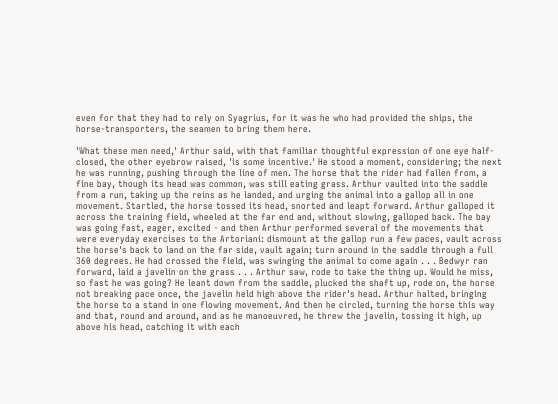even for that they had to rely on Syagrius, for it was he who had provided the ships, the horse-transporters, the seamen to bring them here.

'What these men need,' Arthur said, with that familiar thoughtful expression of one eye half-closed, the other eyebrow raised, 'is some incentive.' He stood a moment, considering; the next he was running, pushing through the line of men. The horse that the rider had fallen from, a fine bay, though its head was common, was still eating grass. Arthur vaulted into the saddle from a run, taking up the reins as he landed, and urging the animal into a gallop all in one movement. Startled, the horse tossed its head, snorted and leapt forward. Arthur galloped it across the training field, wheeled at the far end and, without slowing, galloped back. The bay was going fast, eager, excited - and then Arthur performed several of the movements that were everyday exercises to the Artoriani: dismount at the gallop run a few paces, vault across the horse's back to land on the far side, vault again; turn around in the saddle through a full 360 degrees. He had crossed the field, was swinging the animal to come again . . . Bedwyr ran forward, laid a javelin on the grass . . . Arthur saw, rode to take the thing up. Would he miss, so fast he was going? He leant down from the saddle, plucked the shaft up, rode on, the horse not breaking pace once, the javelin held high above the rider's head. Arthur halted, bringing the horse to a stand in one flowing movement. And then he circled, turning the horse this way and that, round and around, and as he manoeuvred, he threw the javelin, tossing it high, up above his head, catching it with each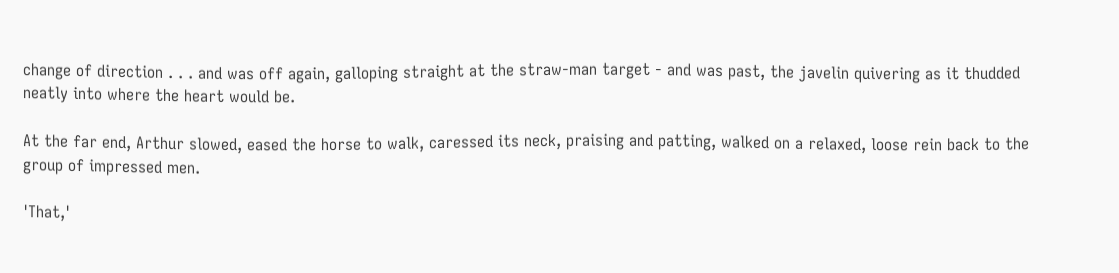change of direction . . . and was off again, galloping straight at the straw-man target - and was past, the javelin quivering as it thudded neatly into where the heart would be.

At the far end, Arthur slowed, eased the horse to walk, caressed its neck, praising and patting, walked on a relaxed, loose rein back to the group of impressed men.

'That,'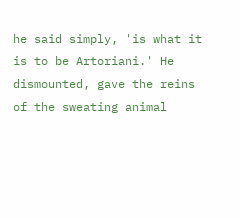he said simply, 'is what it is to be Artoriani.' He dismounted, gave the reins of the sweating animal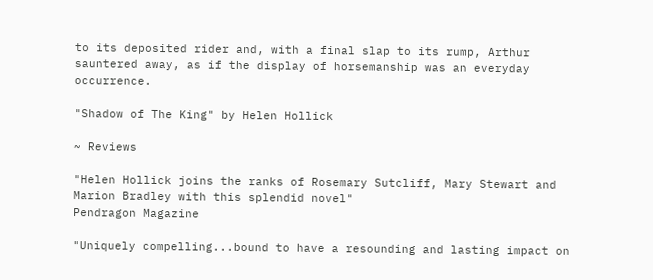to its deposited rider and, with a final slap to its rump, Arthur sauntered away, as if the display of horsemanship was an everyday occurrence.

"Shadow of The King" by Helen Hollick

~ Reviews

"Helen Hollick joins the ranks of Rosemary Sutcliff, Mary Stewart and Marion Bradley with this splendid novel"
Pendragon Magazine

"Uniquely compelling...bound to have a resounding and lasting impact on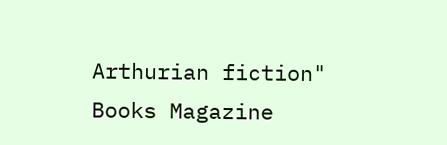Arthurian fiction"
Books Magazine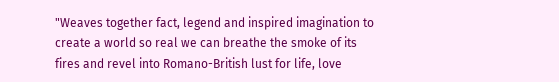"Weaves together fact, legend and inspired imagination to create a world so real we can breathe the smoke of its fires and revel into Romano-British lust for life, love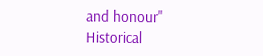and honour"
Historical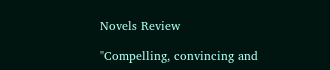Novels Review

"Compelling, convincing and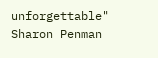unforgettable"
Sharon Penman